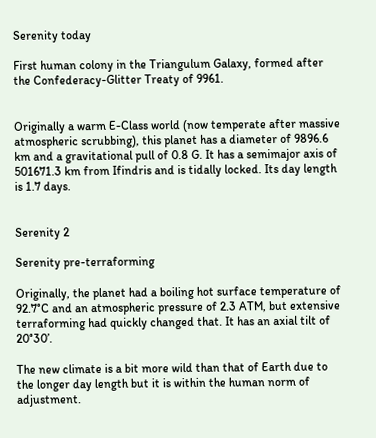Serenity today

First human colony in the Triangulum Galaxy, formed after the Confederacy-Glitter Treaty of 9961.


Originally a warm E-Class world (now temperate after massive atmospheric scrubbing), this planet has a diameter of 9896.6 km and a gravitational pull of 0.8 G. It has a semimajor axis of 501671.3 km from Ifindris and is tidally locked. Its day length is 1.7 days.


Serenity 2

Serenity pre-terraforming

Originally, the planet had a boiling hot surface temperature of 92.7°C and an atmospheric pressure of 2.3 ATM, but extensive terraforming had quickly changed that. It has an axial tilt of 20°30’.

The new climate is a bit more wild than that of Earth due to the longer day length but it is within the human norm of adjustment.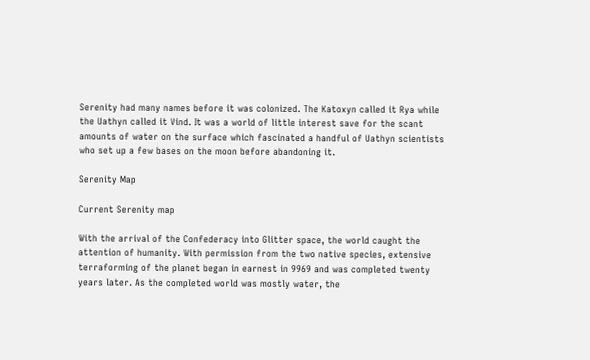Serenity had many names before it was colonized. The Katoxyn called it Rya while the Uathyn called it Vind. It was a world of little interest save for the scant amounts of water on the surface which fascinated a handful of Uathyn scientists who set up a few bases on the moon before abandoning it.

Serenity Map

Current Serenity map

With the arrival of the Confederacy into Glitter space, the world caught the attention of humanity. With permission from the two native species, extensive terraforming of the planet began in earnest in 9969 and was completed twenty years later. As the completed world was mostly water, the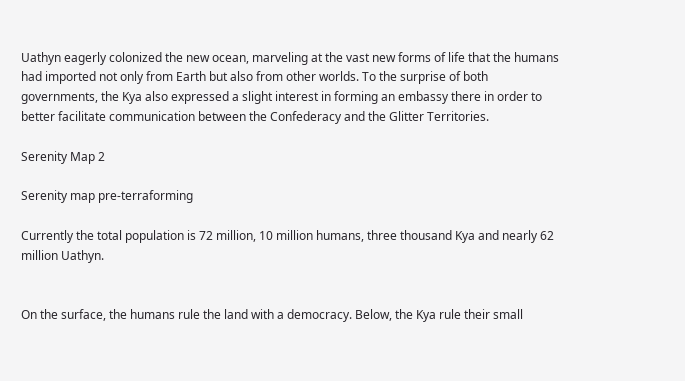Uathyn eagerly colonized the new ocean, marveling at the vast new forms of life that the humans had imported not only from Earth but also from other worlds. To the surprise of both governments, the Kya also expressed a slight interest in forming an embassy there in order to better facilitate communication between the Confederacy and the Glitter Territories.

Serenity Map 2

Serenity map pre-terraforming

Currently the total population is 72 million, 10 million humans, three thousand Kya and nearly 62 million Uathyn.


On the surface, the humans rule the land with a democracy. Below, the Kya rule their small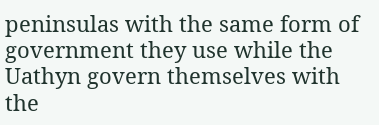peninsulas with the same form of government they use while the Uathyn govern themselves with the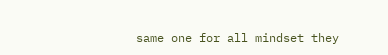same one for all mindset they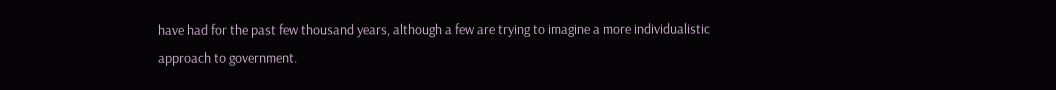have had for the past few thousand years, although a few are trying to imagine a more individualistic approach to government.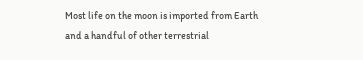Most life on the moon is imported from Earth and a handful of other terrestrial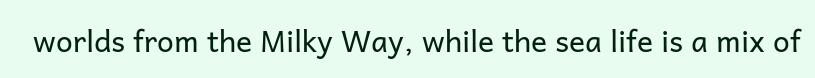worlds from the Milky Way, while the sea life is a mix of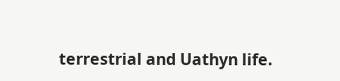terrestrial and Uathyn life.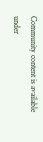Community content is available under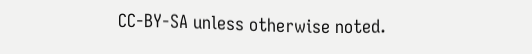CC-BY-SA unless otherwise noted.